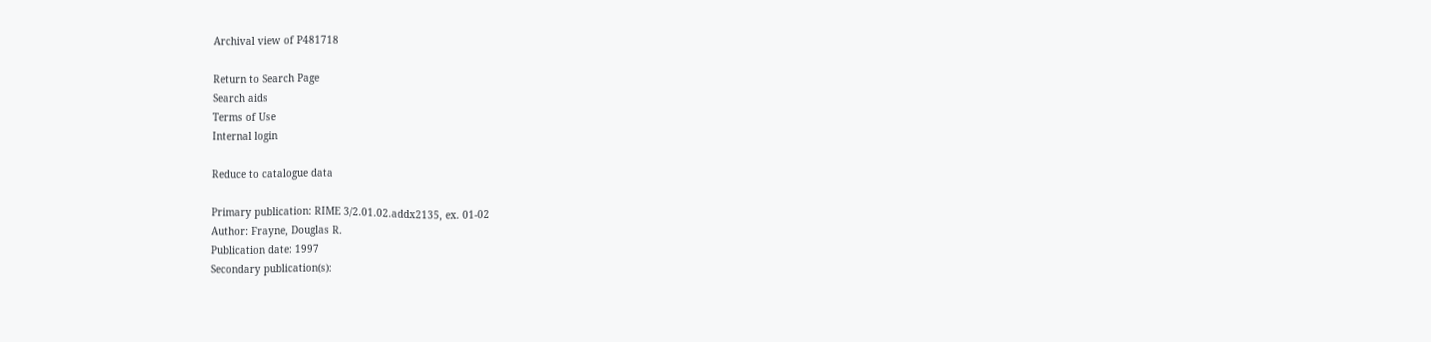Archival view of P481718

Return to Search Page
Search aids
Terms of Use
Internal login

Reduce to catalogue data

Primary publication: RIME 3/2.01.02.addx2135, ex. 01-02
Author: Frayne, Douglas R.
Publication date: 1997
Secondary publication(s):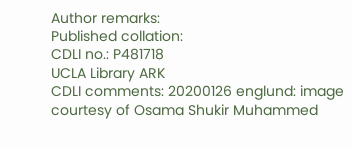Author remarks:
Published collation:
CDLI no.: P481718
UCLA Library ARK
CDLI comments: 20200126 englund: image courtesy of Osama Shukir Muhammed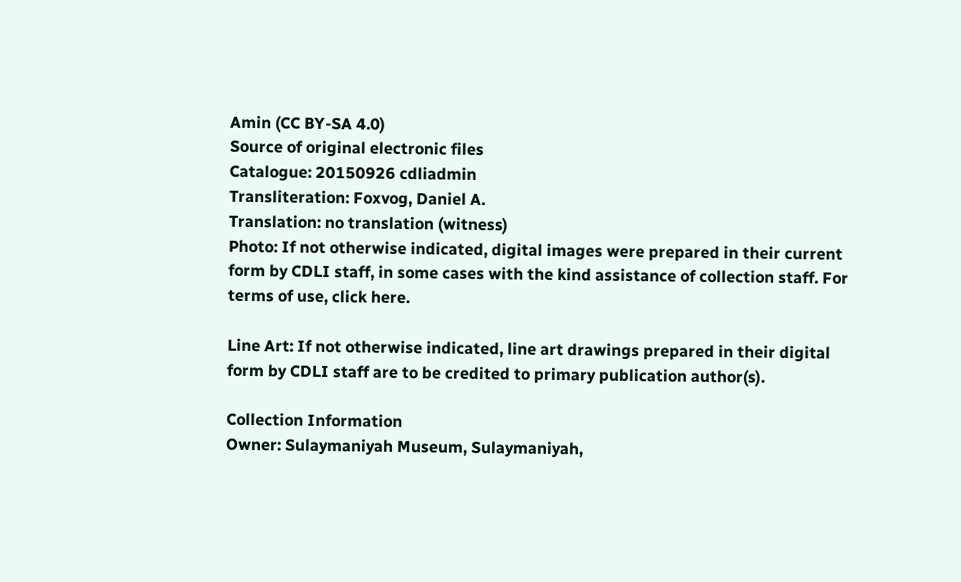Amin (CC BY-SA 4.0)
Source of original electronic files
Catalogue: 20150926 cdliadmin
Transliteration: Foxvog, Daniel A.
Translation: no translation (witness)
Photo: If not otherwise indicated, digital images were prepared in their current form by CDLI staff, in some cases with the kind assistance of collection staff. For terms of use, click here.

Line Art: If not otherwise indicated, line art drawings prepared in their digital form by CDLI staff are to be credited to primary publication author(s).

Collection Information
Owner: Sulaymaniyah Museum, Sulaymaniyah,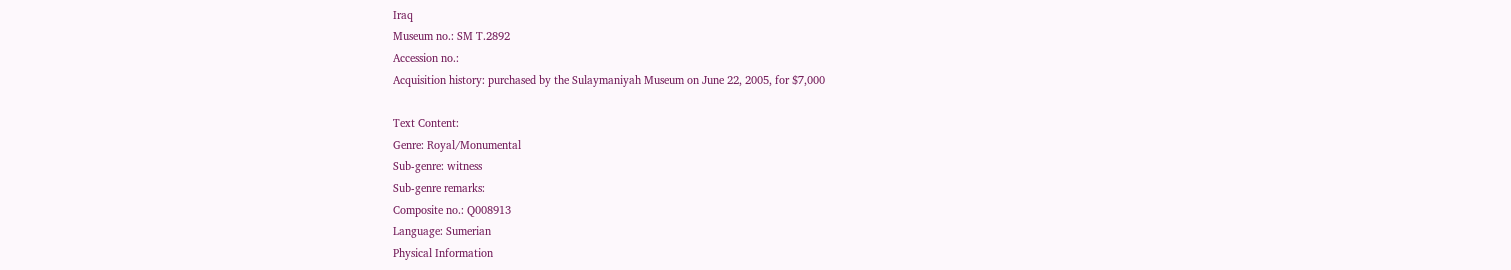Iraq
Museum no.: SM T.2892
Accession no.:
Acquisition history: purchased by the Sulaymaniyah Museum on June 22, 2005, for $7,000

Text Content:
Genre: Royal/Monumental
Sub-genre: witness
Sub-genre remarks:
Composite no.: Q008913
Language: Sumerian
Physical Information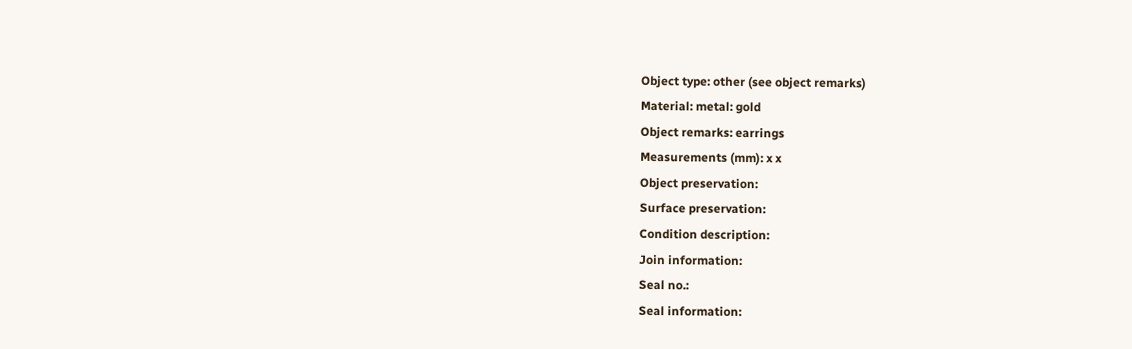Object type: other (see object remarks)
Material: metal: gold
Object remarks: earrings
Measurements (mm): x x
Object preservation:
Surface preservation:
Condition description:
Join information:
Seal no.:
Seal information: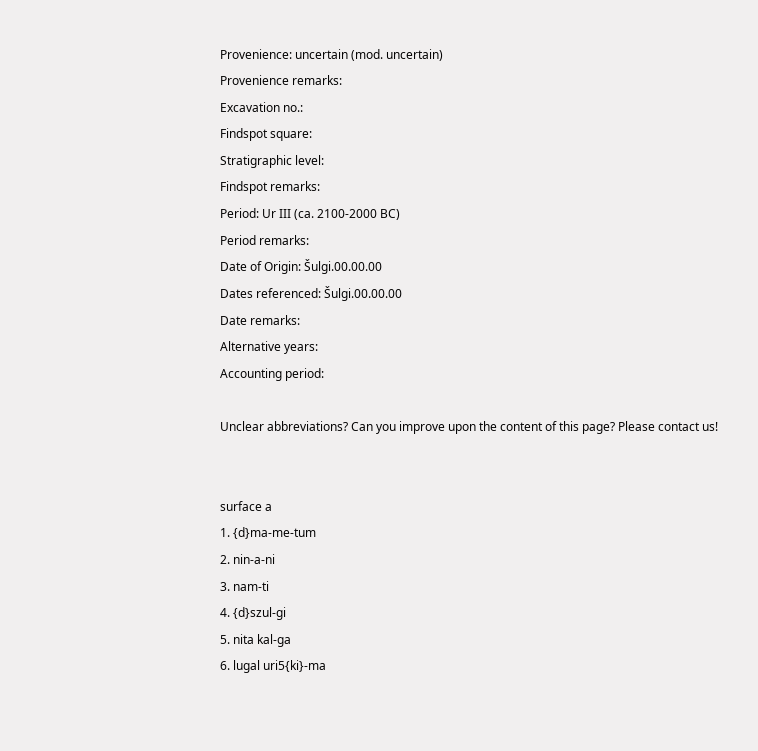Provenience: uncertain (mod. uncertain)
Provenience remarks:
Excavation no.:
Findspot square:
Stratigraphic level:
Findspot remarks:
Period: Ur III (ca. 2100-2000 BC)
Period remarks:
Date of Origin: Šulgi.00.00.00
Dates referenced: Šulgi.00.00.00
Date remarks:
Alternative years:
Accounting period:

Unclear abbreviations? Can you improve upon the content of this page? Please contact us!


surface a
1. {d}ma-me-tum
2. nin-a-ni
3. nam-ti
4. {d}szul-gi
5. nita kal-ga
6. lugal uri5{ki}-ma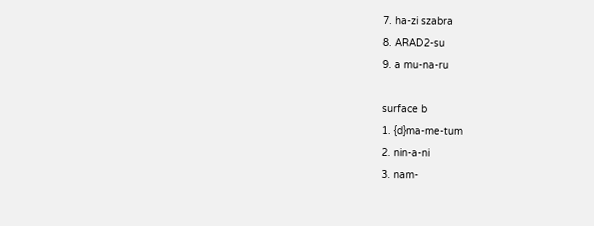7. ha-zi szabra
8. ARAD2-su
9. a mu-na-ru

surface b
1. {d}ma-me-tum
2. nin-a-ni
3. nam-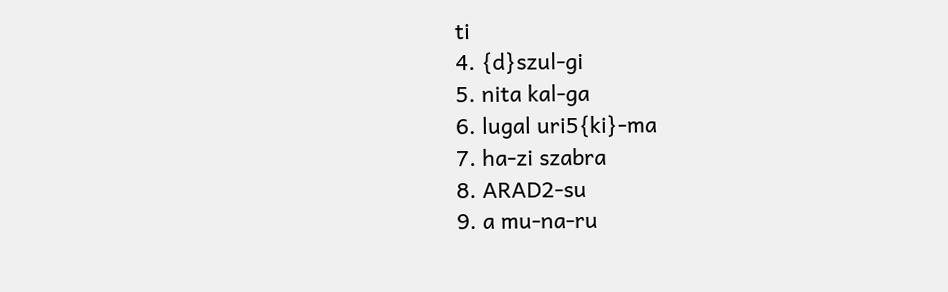ti
4. {d}szul-gi
5. nita kal-ga
6. lugal uri5{ki}-ma
7. ha-zi szabra
8. ARAD2-su
9. a mu-na-ru